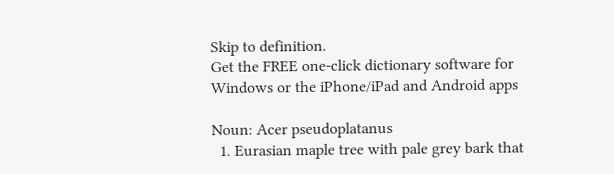Skip to definition.
Get the FREE one-click dictionary software for Windows or the iPhone/iPad and Android apps

Noun: Acer pseudoplatanus
  1. Eurasian maple tree with pale grey bark that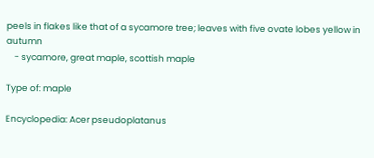peels in flakes like that of a sycamore tree; leaves with five ovate lobes yellow in autumn
    - sycamore, great maple, scottish maple

Type of: maple

Encyclopedia: Acer pseudoplatanus